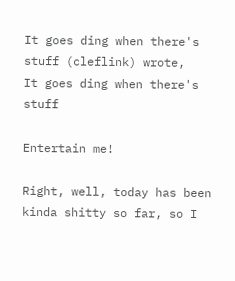It goes ding when there's stuff (cleflink) wrote,
It goes ding when there's stuff

Entertain me!

Right, well, today has been kinda shitty so far, so I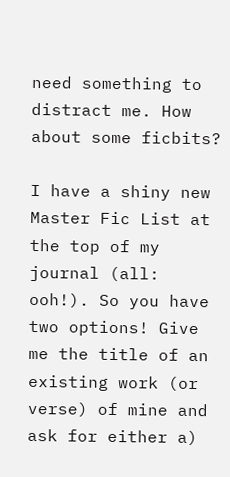need something to distract me. How about some ficbits?

I have a shiny new Master Fic List at the top of my journal (all: ooh!). So you have two options! Give me the title of an existing work (or verse) of mine and ask for either a)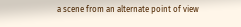a scene from an alternate point of view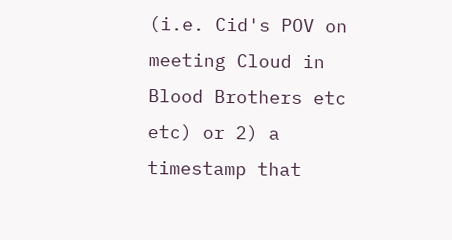(i.e. Cid's POV on meeting Cloud in Blood Brothers etc etc) or 2) a timestamp that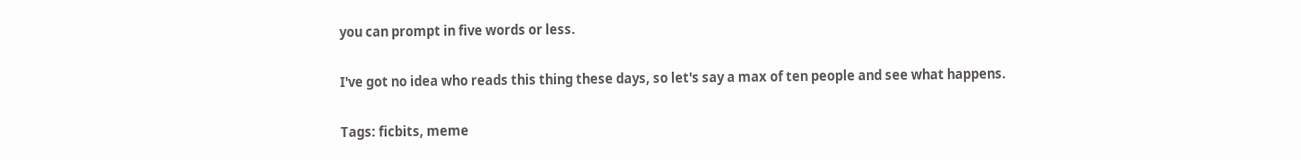you can prompt in five words or less.

I've got no idea who reads this thing these days, so let's say a max of ten people and see what happens.

Tags: ficbits, meme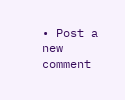• Post a new comment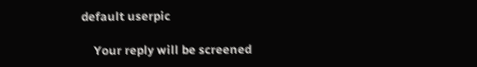default userpic

    Your reply will be screened